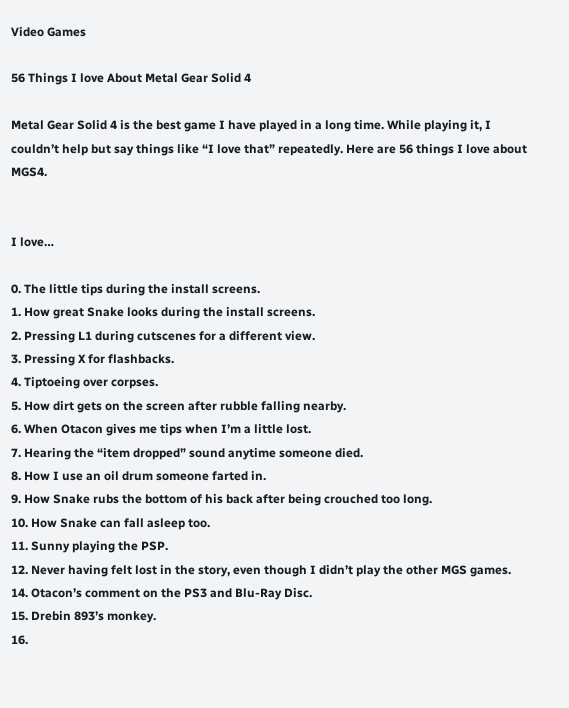Video Games

56 Things I love About Metal Gear Solid 4

Metal Gear Solid 4 is the best game I have played in a long time. While playing it, I couldn’t help but say things like “I love that” repeatedly. Here are 56 things I love about MGS4.


I love…

0. The little tips during the install screens.
1. How great Snake looks during the install screens.
2. Pressing L1 during cutscenes for a different view.
3. Pressing X for flashbacks.
4. Tiptoeing over corpses.
5. How dirt gets on the screen after rubble falling nearby.
6. When Otacon gives me tips when I’m a little lost.
7. Hearing the “item dropped” sound anytime someone died.
8. How I use an oil drum someone farted in.
9. How Snake rubs the bottom of his back after being crouched too long.
10. How Snake can fall asleep too.
11. Sunny playing the PSP.
12. Never having felt lost in the story, even though I didn’t play the other MGS games.
14. Otacon’s comment on the PS3 and Blu-Ray Disc.
15. Drebin 893’s monkey.
16.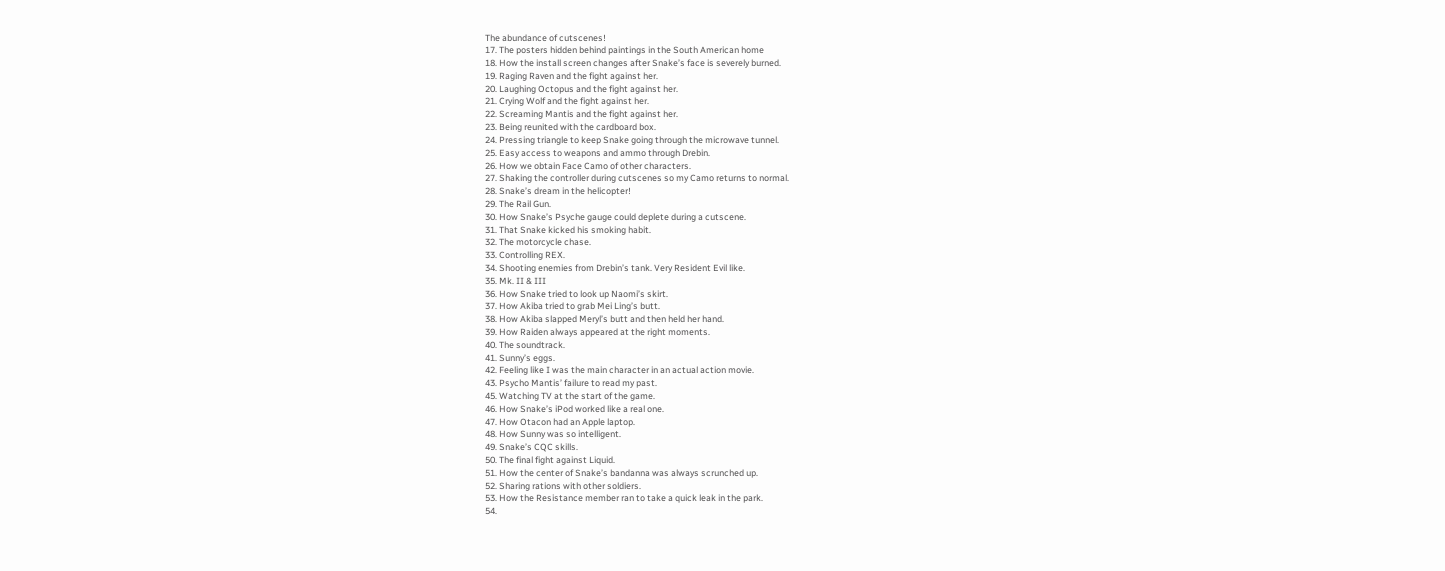The abundance of cutscenes!
17. The posters hidden behind paintings in the South American home
18. How the install screen changes after Snake’s face is severely burned.
19. Raging Raven and the fight against her.
20. Laughing Octopus and the fight against her.
21. Crying Wolf and the fight against her.
22. Screaming Mantis and the fight against her.
23. Being reunited with the cardboard box.
24. Pressing triangle to keep Snake going through the microwave tunnel.
25. Easy access to weapons and ammo through Drebin.
26. How we obtain Face Camo of other characters.
27. Shaking the controller during cutscenes so my Camo returns to normal.
28. Snake’s dream in the helicopter!
29. The Rail Gun.
30. How Snake’s Psyche gauge could deplete during a cutscene.
31. That Snake kicked his smoking habit.
32. The motorcycle chase.
33. Controlling REX.
34. Shooting enemies from Drebin’s tank. Very Resident Evil like.
35. Mk. II & III
36. How Snake tried to look up Naomi’s skirt.
37. How Akiba tried to grab Mei Ling’s butt.
38. How Akiba slapped Meryl’s butt and then held her hand.
39. How Raiden always appeared at the right moments.
40. The soundtrack.
41. Sunny’s eggs.
42. Feeling like I was the main character in an actual action movie.
43. Psycho Mantis’ failure to read my past.
45. Watching TV at the start of the game.
46. How Snake’s iPod worked like a real one.
47. How Otacon had an Apple laptop.
48. How Sunny was so intelligent.
49. Snake’s CQC skills.
50. The final fight against Liquid.
51. How the center of Snake’s bandanna was always scrunched up.
52. Sharing rations with other soldiers.
53. How the Resistance member ran to take a quick leak in the park.
54.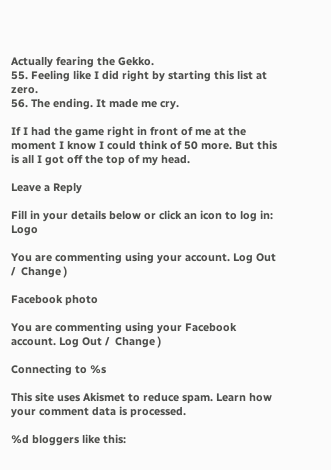Actually fearing the Gekko.
55. Feeling like I did right by starting this list at zero.
56. The ending. It made me cry.

If I had the game right in front of me at the moment I know I could think of 50 more. But this is all I got off the top of my head.

Leave a Reply

Fill in your details below or click an icon to log in: Logo

You are commenting using your account. Log Out /  Change )

Facebook photo

You are commenting using your Facebook account. Log Out /  Change )

Connecting to %s

This site uses Akismet to reduce spam. Learn how your comment data is processed.

%d bloggers like this: